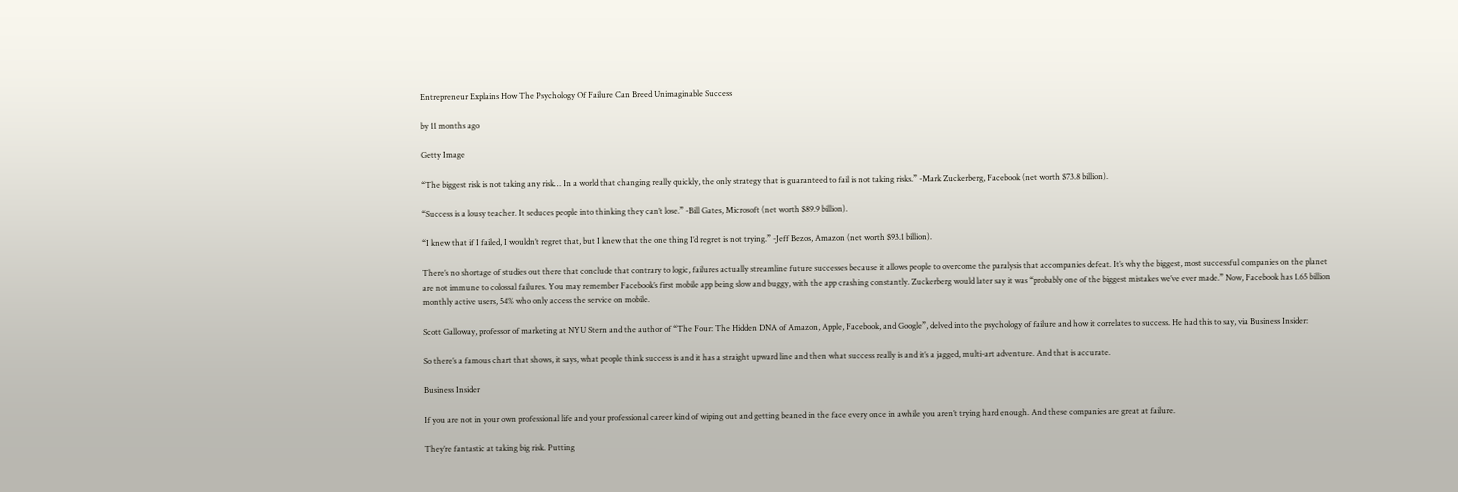Entrepreneur Explains How The Psychology Of Failure Can Breed Unimaginable Success

by 11 months ago

Getty Image

“The biggest risk is not taking any risk… In a world that changing really quickly, the only strategy that is guaranteed to fail is not taking risks.” -Mark Zuckerberg, Facebook (net worth $73.8 billion).

“Success is a lousy teacher. It seduces people into thinking they can’t lose.” -Bill Gates, Microsoft (net worth $89.9 billion).

“I knew that if I failed, I wouldn’t regret that, but I knew that the one thing I’d regret is not trying.” -Jeff Bezos, Amazon (net worth $93.1 billion).

There’s no shortage of studies out there that conclude that contrary to logic, failures actually streamline future successes because it allows people to overcome the paralysis that accompanies defeat. It’s why the biggest, most successful companies on the planet are not immune to colossal failures. You may remember Facebook’s first mobile app being slow and buggy, with the app crashing constantly. Zuckerberg would later say it was “probably one of the biggest mistakes we’ve ever made.” Now, Facebook has 1.65 billion monthly active users, 54% who only access the service on mobile.

Scott Galloway, professor of marketing at NYU Stern and the author of “The Four: The Hidden DNA of Amazon, Apple, Facebook, and Google”, delved into the psychology of failure and how it correlates to success. He had this to say, via Business Insider:

So there’s a famous chart that shows, it says, what people think success is and it has a straight upward line and then what success really is and it’s a jagged, multi-art adventure. And that is accurate.

Business Insider

If you are not in your own professional life and your professional career kind of wiping out and getting beaned in the face every once in awhile you aren’t trying hard enough. And these companies are great at failure.

They’re fantastic at taking big risk. Putting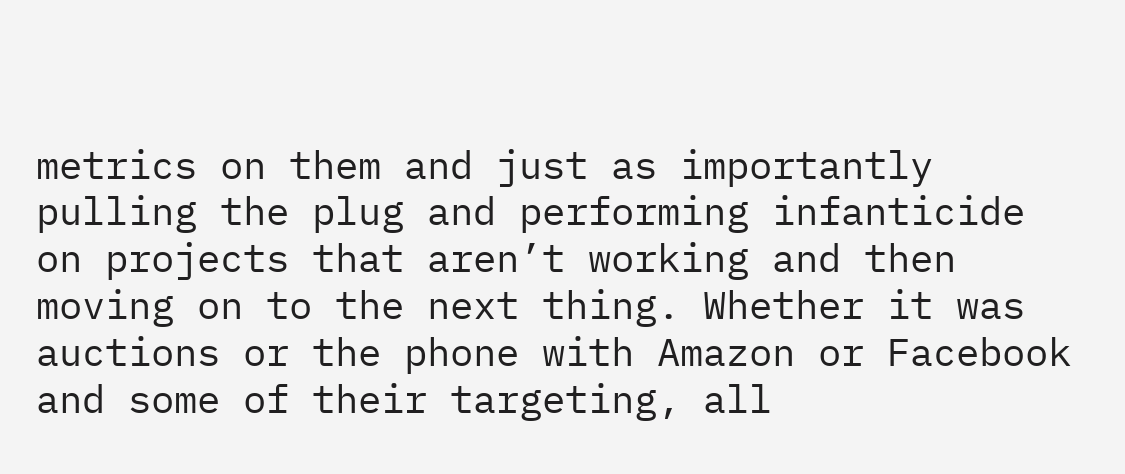metrics on them and just as importantly pulling the plug and performing infanticide on projects that aren’t working and then moving on to the next thing. Whether it was auctions or the phone with Amazon or Facebook and some of their targeting, all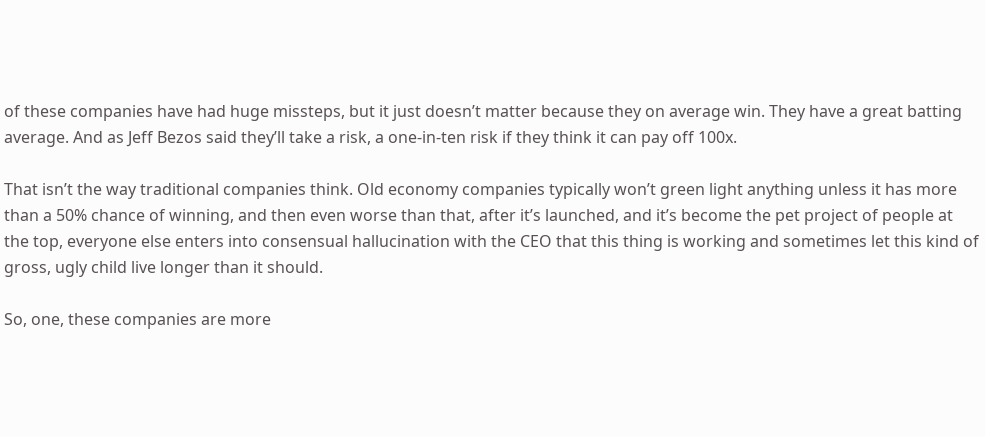of these companies have had huge missteps, but it just doesn’t matter because they on average win. They have a great batting average. And as Jeff Bezos said they’ll take a risk, a one-in-ten risk if they think it can pay off 100x.

That isn’t the way traditional companies think. Old economy companies typically won’t green light anything unless it has more than a 50% chance of winning, and then even worse than that, after it’s launched, and it’s become the pet project of people at the top, everyone else enters into consensual hallucination with the CEO that this thing is working and sometimes let this kind of gross, ugly child live longer than it should.

So, one, these companies are more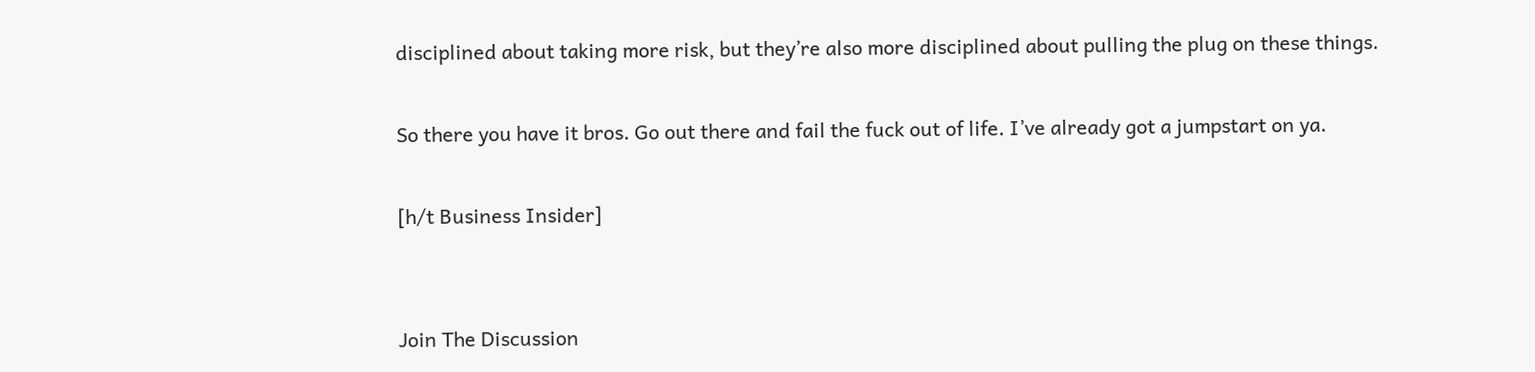disciplined about taking more risk, but they’re also more disciplined about pulling the plug on these things.

So there you have it bros. Go out there and fail the fuck out of life. I’ve already got a jumpstart on ya.

[h/t Business Insider]


Join The Discussion